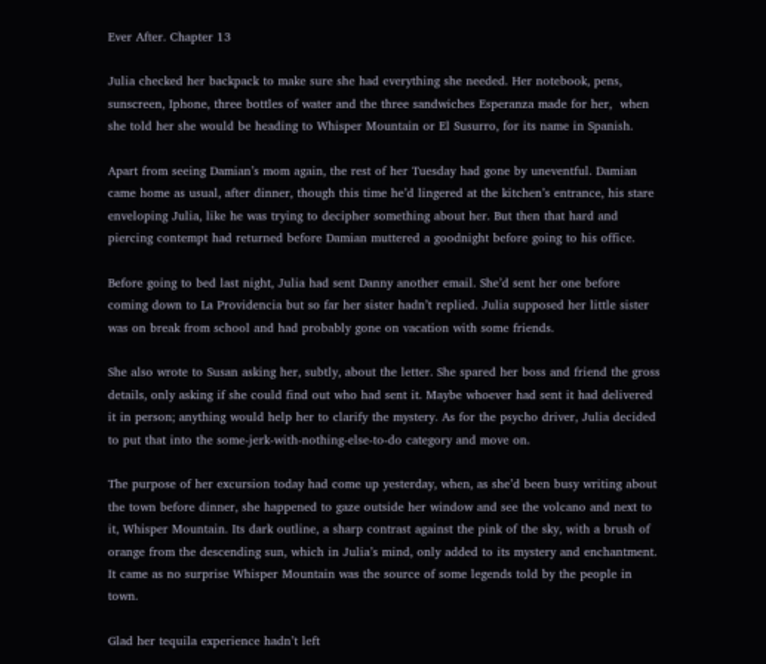Ever After. Chapter 13

Julia checked her backpack to make sure she had everything she needed. Her notebook, pens, sunscreen, Iphone, three bottles of water and the three sandwiches Esperanza made for her,  when she told her she would be heading to Whisper Mountain or El Susurro, for its name in Spanish.

Apart from seeing Damian’s mom again, the rest of her Tuesday had gone by uneventful. Damian came home as usual, after dinner, though this time he’d lingered at the kitchen’s entrance, his stare enveloping Julia, like he was trying to decipher something about her. But then that hard and piercing contempt had returned before Damian muttered a goodnight before going to his office.

Before going to bed last night, Julia had sent Danny another email. She’d sent her one before coming down to La Providencia but so far her sister hadn’t replied. Julia supposed her little sister was on break from school and had probably gone on vacation with some friends.

She also wrote to Susan asking her, subtly, about the letter. She spared her boss and friend the gross details, only asking if she could find out who had sent it. Maybe whoever had sent it had delivered it in person; anything would help her to clarify the mystery. As for the psycho driver, Julia decided to put that into the some-jerk-with-nothing-else-to-do category and move on.

The purpose of her excursion today had come up yesterday, when, as she’d been busy writing about the town before dinner, she happened to gaze outside her window and see the volcano and next to it, Whisper Mountain. Its dark outline, a sharp contrast against the pink of the sky, with a brush of orange from the descending sun, which in Julia’s mind, only added to its mystery and enchantment. It came as no surprise Whisper Mountain was the source of some legends told by the people in town.

Glad her tequila experience hadn’t left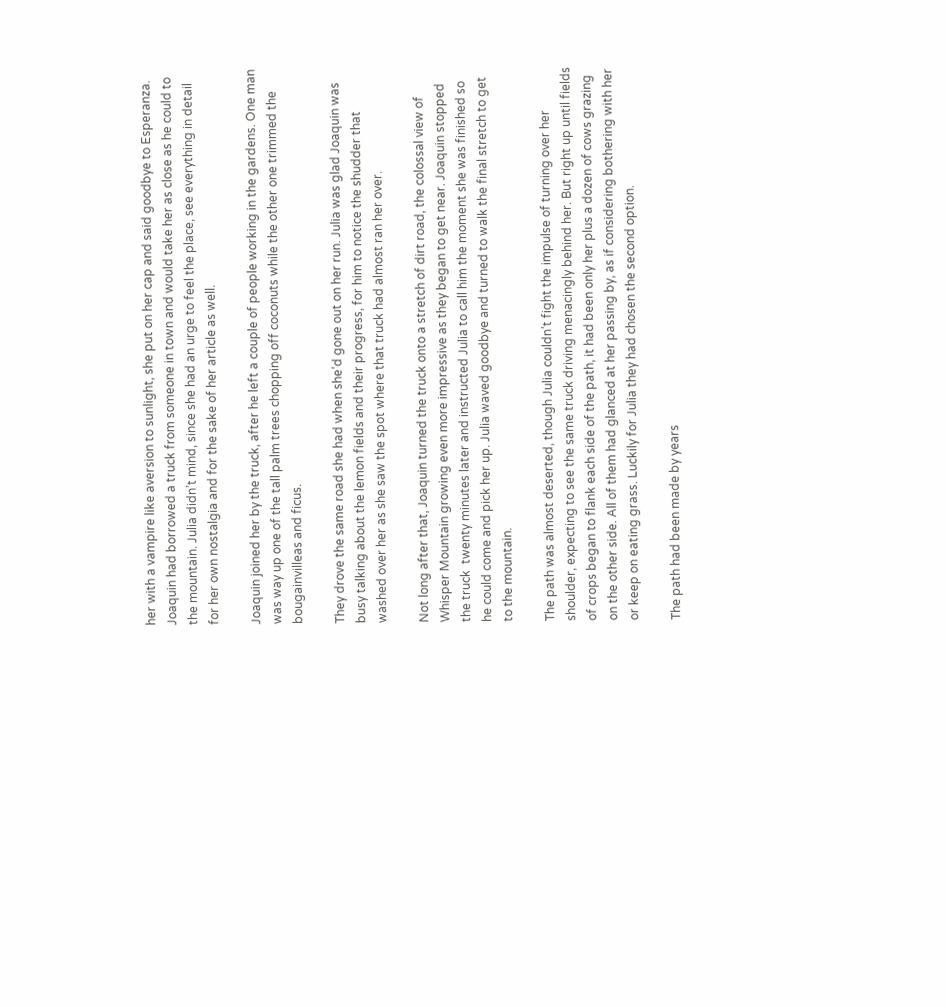her with a vampire like aversion to sunlight, she put on her cap and said goodbye to Esperanza. Joaquin had borrowed a truck from someone in town and would take her as close as he could to the mountain. Julia didn’t mind, since she had an urge to feel the place, see everything in detail for her own nostalgia and for the sake of her article as well.

Joaquin joined her by the truck, after he left a couple of people working in the gardens. One man was way up one of the tall palm trees chopping off coconuts while the other one trimmed the bougainvilleas and ficus.

They drove the same road she had when she’d gone out on her run. Julia was glad Joaquin was busy talking about the lemon fields and their progress, for him to notice the shudder that washed over her as she saw the spot where that truck had almost ran her over.

Not long after that, Joaquin turned the truck onto a stretch of dirt road, the colossal view of Whisper Mountain growing even more impressive as they began to get near. Joaquin stopped the truck  twenty minutes later and instructed Julia to call him the moment she was finished so he could come and pick her up. Julia waved goodbye and turned to walk the final stretch to get to the mountain.

The path was almost deserted, though Julia couldn’t fight the impulse of turning over her shoulder, expecting to see the same truck driving menacingly behind her. But right up until fields of crops began to flank each side of the path, it had been only her plus a dozen of cows grazing on the other side. All of them had glanced at her passing by, as if considering bothering with her or keep on eating grass. Luckily for Julia they had chosen the second option.

The path had been made by years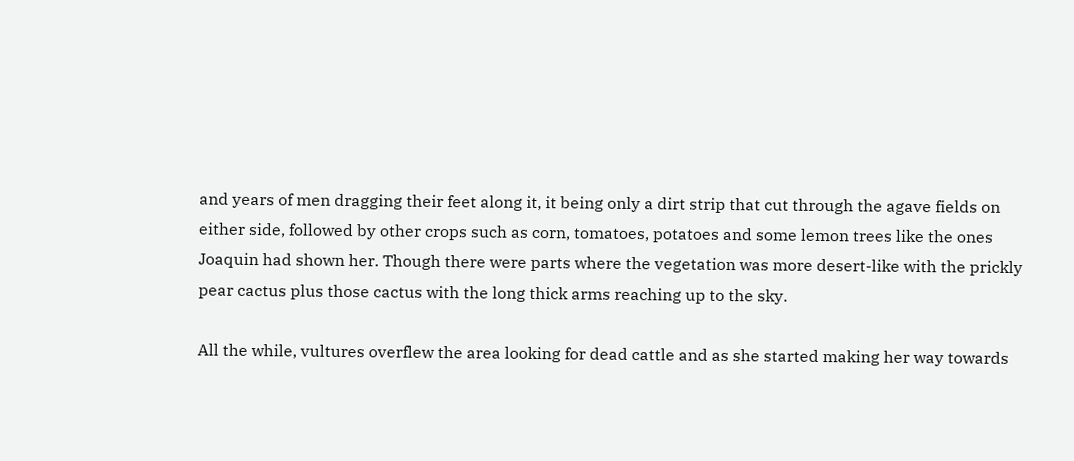and years of men dragging their feet along it, it being only a dirt strip that cut through the agave fields on either side, followed by other crops such as corn, tomatoes, potatoes and some lemon trees like the ones Joaquin had shown her. Though there were parts where the vegetation was more desert-like with the prickly pear cactus plus those cactus with the long thick arms reaching up to the sky.

All the while, vultures overflew the area looking for dead cattle and as she started making her way towards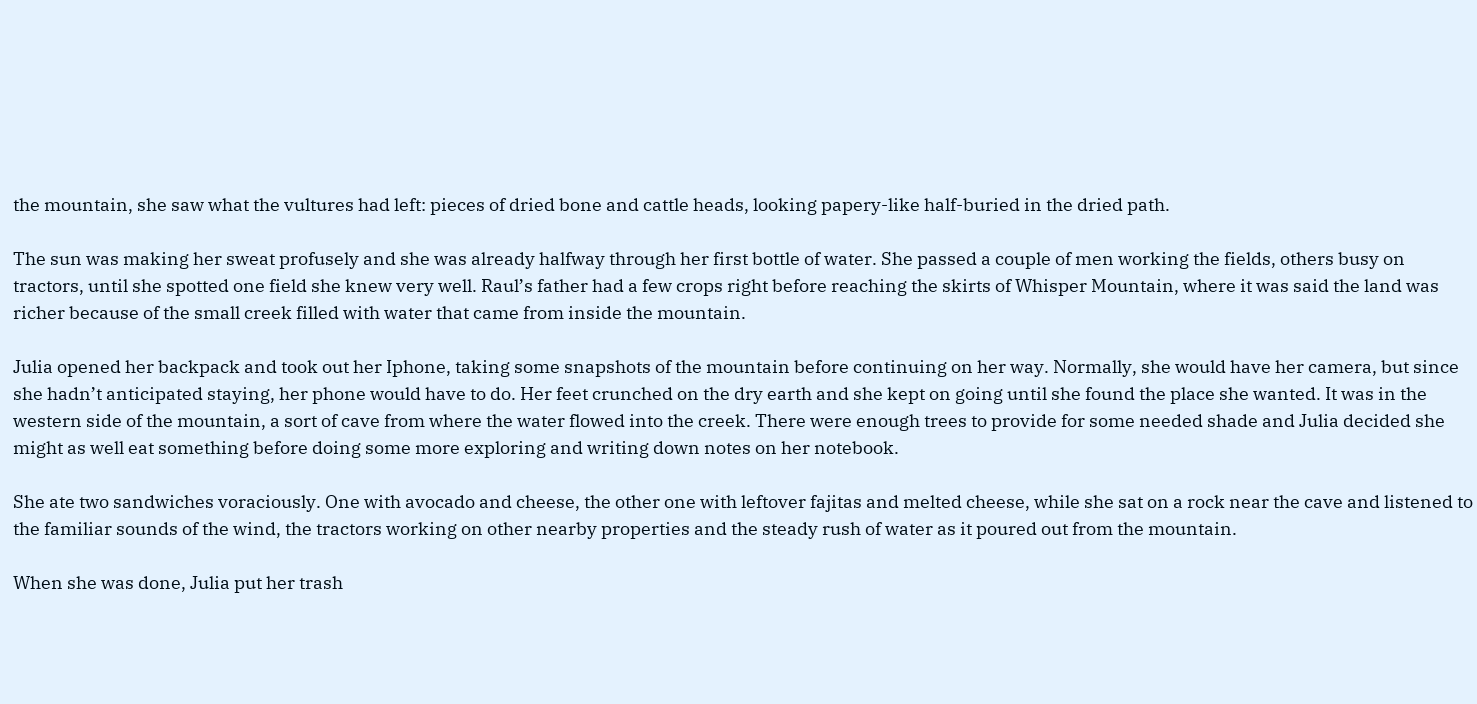the mountain, she saw what the vultures had left: pieces of dried bone and cattle heads, looking papery-like half-buried in the dried path.

The sun was making her sweat profusely and she was already halfway through her first bottle of water. She passed a couple of men working the fields, others busy on tractors, until she spotted one field she knew very well. Raul’s father had a few crops right before reaching the skirts of Whisper Mountain, where it was said the land was richer because of the small creek filled with water that came from inside the mountain.

Julia opened her backpack and took out her Iphone, taking some snapshots of the mountain before continuing on her way. Normally, she would have her camera, but since she hadn’t anticipated staying, her phone would have to do. Her feet crunched on the dry earth and she kept on going until she found the place she wanted. It was in the western side of the mountain, a sort of cave from where the water flowed into the creek. There were enough trees to provide for some needed shade and Julia decided she might as well eat something before doing some more exploring and writing down notes on her notebook.

She ate two sandwiches voraciously. One with avocado and cheese, the other one with leftover fajitas and melted cheese, while she sat on a rock near the cave and listened to the familiar sounds of the wind, the tractors working on other nearby properties and the steady rush of water as it poured out from the mountain.

When she was done, Julia put her trash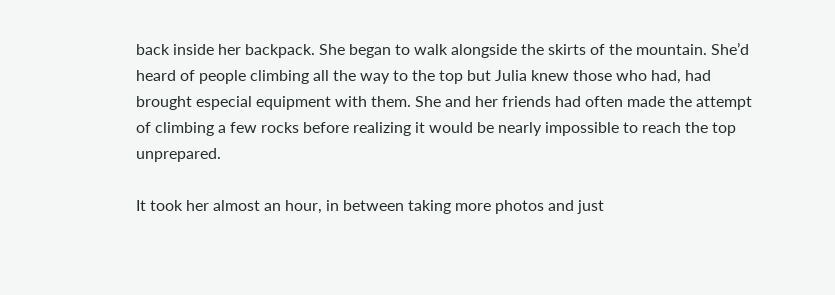back inside her backpack. She began to walk alongside the skirts of the mountain. She’d heard of people climbing all the way to the top but Julia knew those who had, had brought especial equipment with them. She and her friends had often made the attempt of climbing a few rocks before realizing it would be nearly impossible to reach the top unprepared.

It took her almost an hour, in between taking more photos and just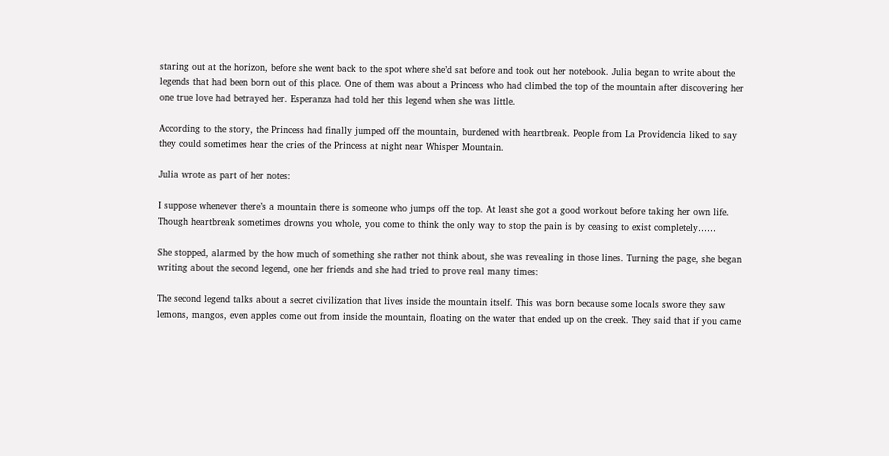staring out at the horizon, before she went back to the spot where she’d sat before and took out her notebook. Julia began to write about the legends that had been born out of this place. One of them was about a Princess who had climbed the top of the mountain after discovering her one true love had betrayed her. Esperanza had told her this legend when she was little.

According to the story, the Princess had finally jumped off the mountain, burdened with heartbreak. People from La Providencia liked to say they could sometimes hear the cries of the Princess at night near Whisper Mountain.

Julia wrote as part of her notes:

I suppose whenever there’s a mountain there is someone who jumps off the top. At least she got a good workout before taking her own life. Though heartbreak sometimes drowns you whole, you come to think the only way to stop the pain is by ceasing to exist completely……

She stopped, alarmed by the how much of something she rather not think about, she was revealing in those lines. Turning the page, she began writing about the second legend, one her friends and she had tried to prove real many times:

The second legend talks about a secret civilization that lives inside the mountain itself. This was born because some locals swore they saw lemons, mangos, even apples come out from inside the mountain, floating on the water that ended up on the creek. They said that if you came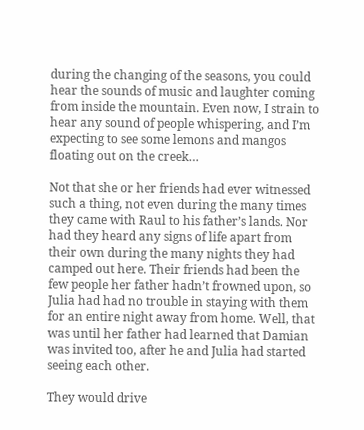during the changing of the seasons, you could hear the sounds of music and laughter coming from inside the mountain. Even now, I strain to hear any sound of people whispering, and I’m expecting to see some lemons and mangos floating out on the creek…

Not that she or her friends had ever witnessed such a thing, not even during the many times they came with Raul to his father’s lands. Nor had they heard any signs of life apart from their own during the many nights they had camped out here. Their friends had been the few people her father hadn’t frowned upon, so Julia had had no trouble in staying with them for an entire night away from home. Well, that was until her father had learned that Damian was invited too, after he and Julia had started seeing each other.

They would drive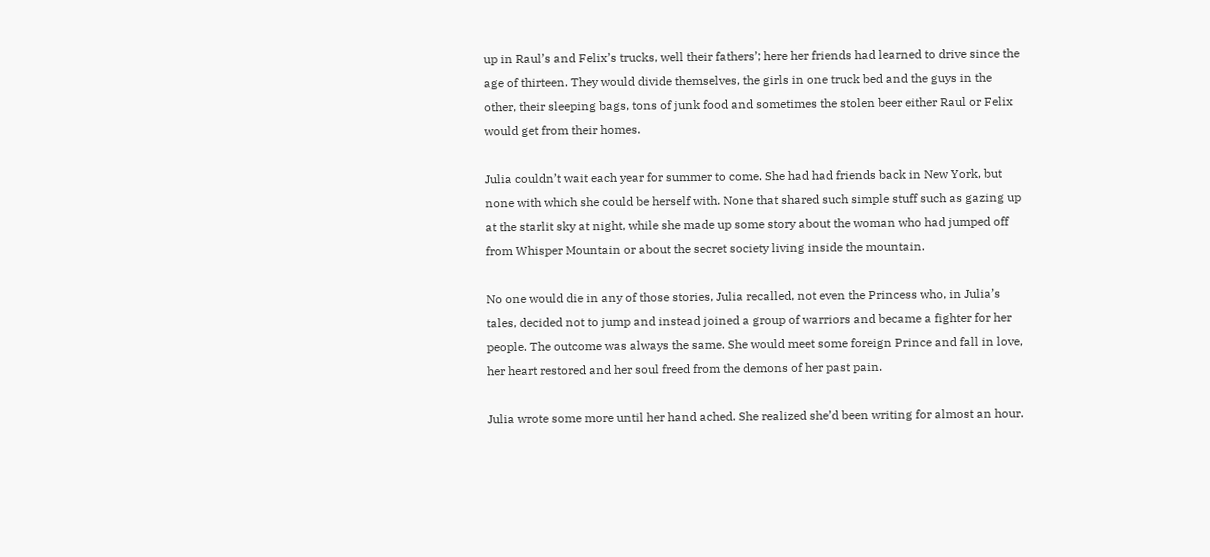up in Raul’s and Felix’s trucks, well their fathers’; here her friends had learned to drive since the age of thirteen. They would divide themselves, the girls in one truck bed and the guys in the other, their sleeping bags, tons of junk food and sometimes the stolen beer either Raul or Felix would get from their homes.

Julia couldn’t wait each year for summer to come. She had had friends back in New York, but none with which she could be herself with. None that shared such simple stuff such as gazing up at the starlit sky at night, while she made up some story about the woman who had jumped off from Whisper Mountain or about the secret society living inside the mountain.

No one would die in any of those stories, Julia recalled, not even the Princess who, in Julia’s tales, decided not to jump and instead joined a group of warriors and became a fighter for her people. The outcome was always the same. She would meet some foreign Prince and fall in love, her heart restored and her soul freed from the demons of her past pain.

Julia wrote some more until her hand ached. She realized she’d been writing for almost an hour.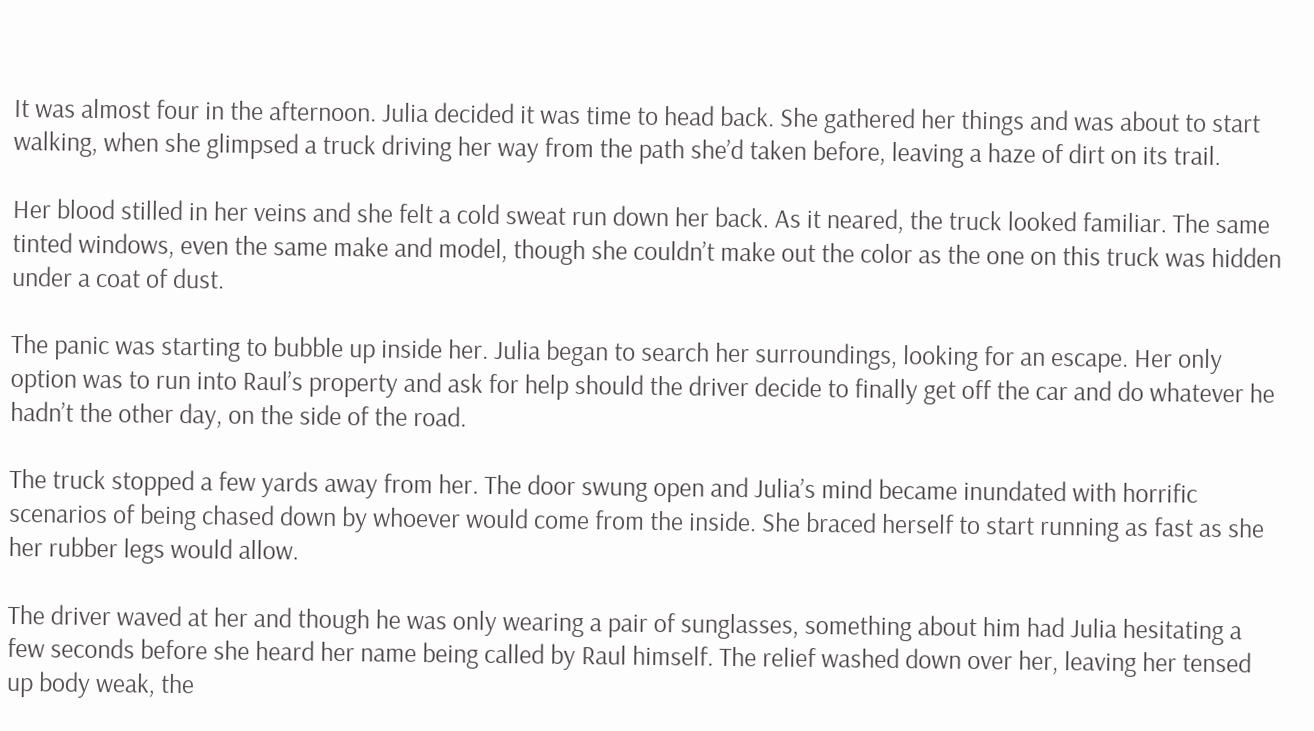It was almost four in the afternoon. Julia decided it was time to head back. She gathered her things and was about to start walking, when she glimpsed a truck driving her way from the path she’d taken before, leaving a haze of dirt on its trail.

Her blood stilled in her veins and she felt a cold sweat run down her back. As it neared, the truck looked familiar. The same tinted windows, even the same make and model, though she couldn’t make out the color as the one on this truck was hidden under a coat of dust.

The panic was starting to bubble up inside her. Julia began to search her surroundings, looking for an escape. Her only option was to run into Raul’s property and ask for help should the driver decide to finally get off the car and do whatever he hadn’t the other day, on the side of the road.

The truck stopped a few yards away from her. The door swung open and Julia’s mind became inundated with horrific scenarios of being chased down by whoever would come from the inside. She braced herself to start running as fast as she her rubber legs would allow.

The driver waved at her and though he was only wearing a pair of sunglasses, something about him had Julia hesitating a few seconds before she heard her name being called by Raul himself. The relief washed down over her, leaving her tensed up body weak, the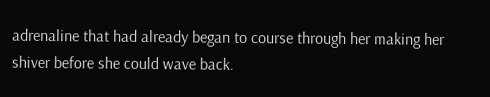adrenaline that had already began to course through her making her shiver before she could wave back.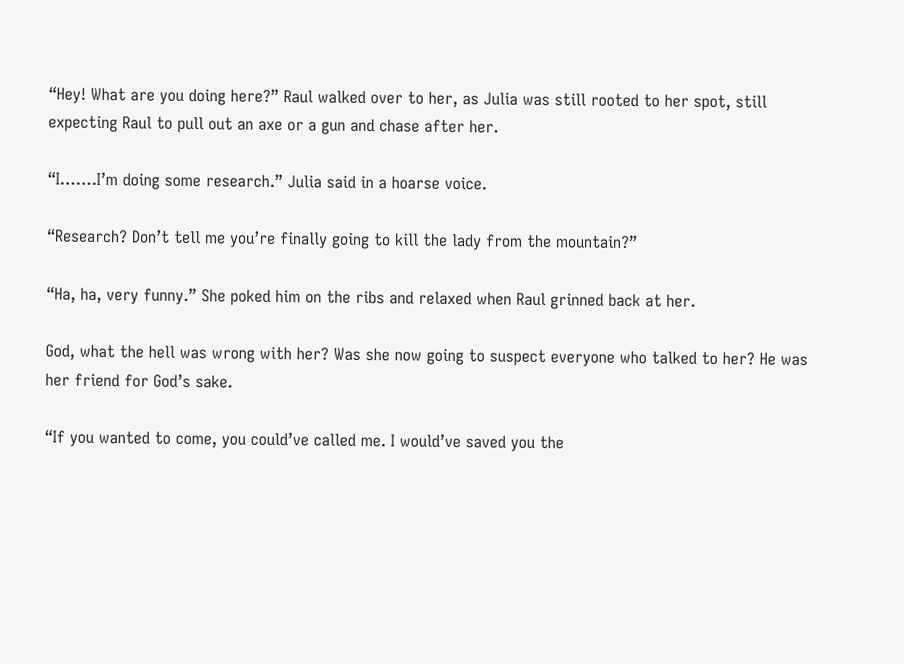“Hey! What are you doing here?” Raul walked over to her, as Julia was still rooted to her spot, still expecting Raul to pull out an axe or a gun and chase after her.

“I…….I’m doing some research.” Julia said in a hoarse voice.

“Research? Don’t tell me you’re finally going to kill the lady from the mountain?”

“Ha, ha, very funny.” She poked him on the ribs and relaxed when Raul grinned back at her.

God, what the hell was wrong with her? Was she now going to suspect everyone who talked to her? He was her friend for God’s sake.

“If you wanted to come, you could’ve called me. I would’ve saved you the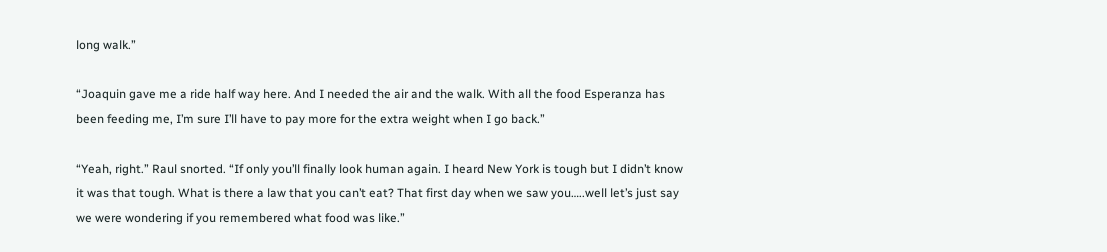long walk.”

“Joaquin gave me a ride half way here. And I needed the air and the walk. With all the food Esperanza has been feeding me, I’m sure I’ll have to pay more for the extra weight when I go back.”

“Yeah, right.” Raul snorted. “If only you’ll finally look human again. I heard New York is tough but I didn’t know it was that tough. What is there a law that you can’t eat? That first day when we saw you…..well let’s just say we were wondering if you remembered what food was like.”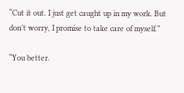“Cut it out. I just get caught up in my work. But don’t worry, I promise to take care of myself.”

“You better.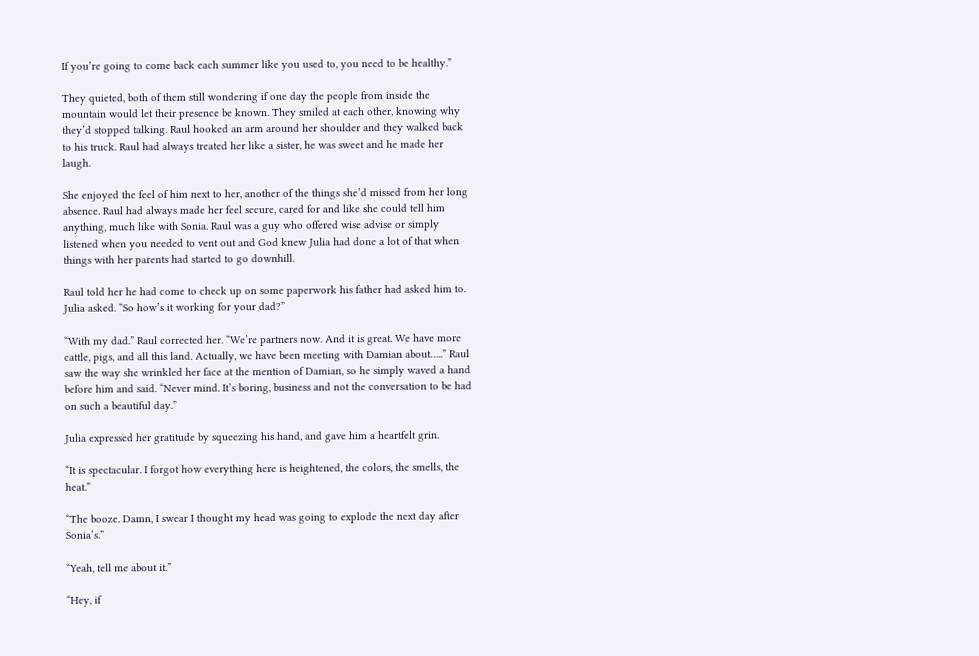If you’re going to come back each summer like you used to, you need to be healthy.”

They quieted, both of them still wondering if one day the people from inside the mountain would let their presence be known. They smiled at each other, knowing why they’d stopped talking. Raul hooked an arm around her shoulder and they walked back to his truck. Raul had always treated her like a sister, he was sweet and he made her laugh.

She enjoyed the feel of him next to her, another of the things she’d missed from her long absence. Raul had always made her feel secure, cared for and like she could tell him anything, much like with Sonia. Raul was a guy who offered wise advise or simply listened when you needed to vent out and God knew Julia had done a lot of that when things with her parents had started to go downhill.

Raul told her he had come to check up on some paperwork his father had asked him to. Julia asked. “So how’s it working for your dad?”

“With my dad.” Raul corrected her. “We’re partners now. And it is great. We have more cattle, pigs, and all this land. Actually, we have been meeting with Damian about…..” Raul saw the way she wrinkled her face at the mention of Damian, so he simply waved a hand before him and said. “Never mind. It’s boring, business and not the conversation to be had on such a beautiful day.”

Julia expressed her gratitude by squeezing his hand, and gave him a heartfelt grin.

“It is spectacular. I forgot how everything here is heightened, the colors, the smells, the heat.”

“The booze. Damn, I swear I thought my head was going to explode the next day after Sonia’s.”

“Yeah, tell me about it.”

“Hey, if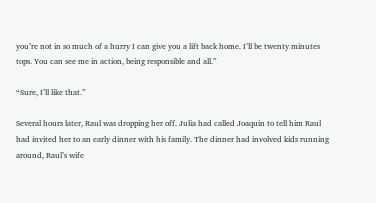you’re not in so much of a hurry I can give you a lift back home. I’ll be twenty minutes tops. You can see me in action, being responsible and all.”

“Sure, I’ll like that.”

Several hours later, Raul was dropping her off. Julia had called Joaquin to tell him Raul had invited her to an early dinner with his family. The dinner had involved kids running around, Raul’s wife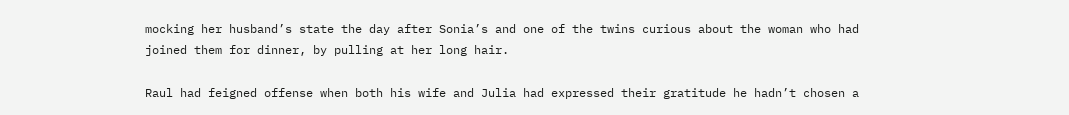mocking her husband’s state the day after Sonia’s and one of the twins curious about the woman who had joined them for dinner, by pulling at her long hair.

Raul had feigned offense when both his wife and Julia had expressed their gratitude he hadn’t chosen a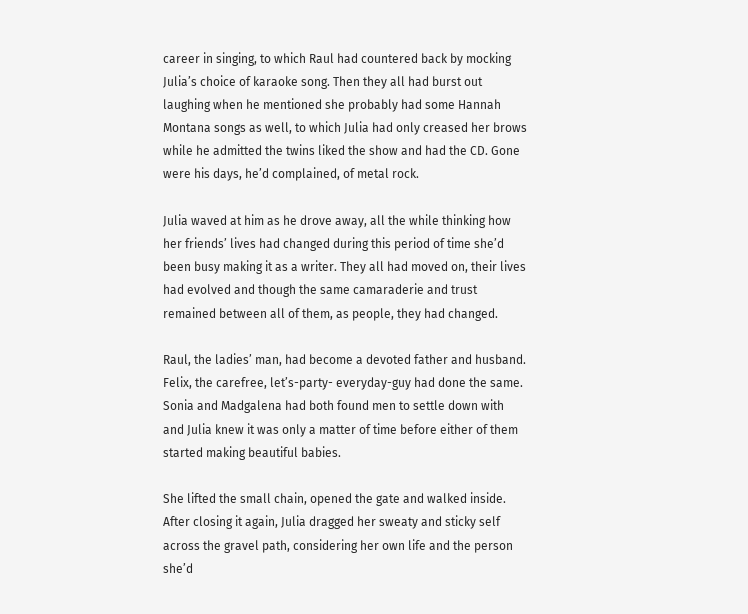career in singing, to which Raul had countered back by mocking Julia’s choice of karaoke song. Then they all had burst out laughing when he mentioned she probably had some Hannah Montana songs as well, to which Julia had only creased her brows while he admitted the twins liked the show and had the CD. Gone were his days, he’d complained, of metal rock.

Julia waved at him as he drove away, all the while thinking how her friends’ lives had changed during this period of time she’d been busy making it as a writer. They all had moved on, their lives had evolved and though the same camaraderie and trust remained between all of them, as people, they had changed.

Raul, the ladies’ man, had become a devoted father and husband. Felix, the carefree, let’s-party- everyday-guy had done the same. Sonia and Madgalena had both found men to settle down with and Julia knew it was only a matter of time before either of them started making beautiful babies.

She lifted the small chain, opened the gate and walked inside. After closing it again, Julia dragged her sweaty and sticky self across the gravel path, considering her own life and the person she’d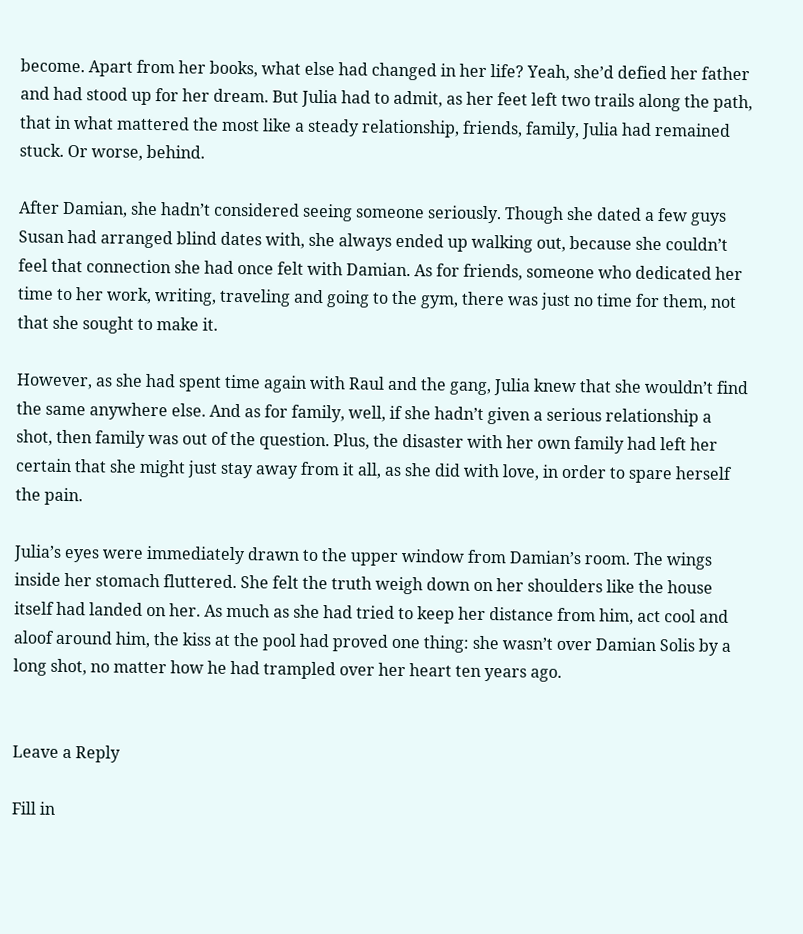become. Apart from her books, what else had changed in her life? Yeah, she’d defied her father and had stood up for her dream. But Julia had to admit, as her feet left two trails along the path, that in what mattered the most like a steady relationship, friends, family, Julia had remained stuck. Or worse, behind.

After Damian, she hadn’t considered seeing someone seriously. Though she dated a few guys Susan had arranged blind dates with, she always ended up walking out, because she couldn’t feel that connection she had once felt with Damian. As for friends, someone who dedicated her time to her work, writing, traveling and going to the gym, there was just no time for them, not that she sought to make it.

However, as she had spent time again with Raul and the gang, Julia knew that she wouldn’t find the same anywhere else. And as for family, well, if she hadn’t given a serious relationship a shot, then family was out of the question. Plus, the disaster with her own family had left her certain that she might just stay away from it all, as she did with love, in order to spare herself the pain.

Julia’s eyes were immediately drawn to the upper window from Damian’s room. The wings inside her stomach fluttered. She felt the truth weigh down on her shoulders like the house itself had landed on her. As much as she had tried to keep her distance from him, act cool and aloof around him, the kiss at the pool had proved one thing: she wasn’t over Damian Solis by a long shot, no matter how he had trampled over her heart ten years ago.


Leave a Reply

Fill in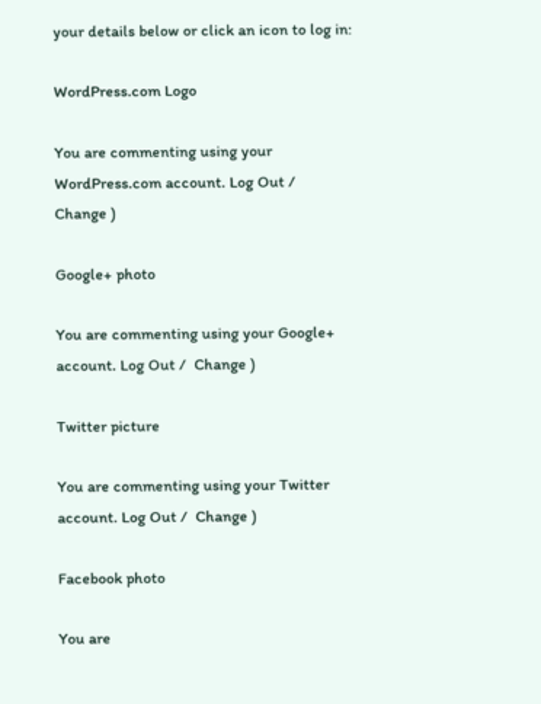your details below or click an icon to log in:

WordPress.com Logo

You are commenting using your WordPress.com account. Log Out /  Change )

Google+ photo

You are commenting using your Google+ account. Log Out /  Change )

Twitter picture

You are commenting using your Twitter account. Log Out /  Change )

Facebook photo

You are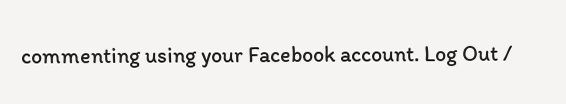commenting using your Facebook account. Log Out /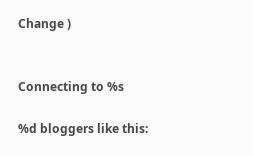Change )


Connecting to %s

%d bloggers like this: